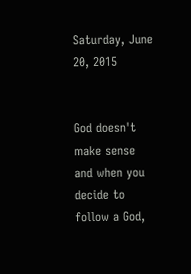Saturday, June 20, 2015


God doesn't make sense and when you decide to follow a God,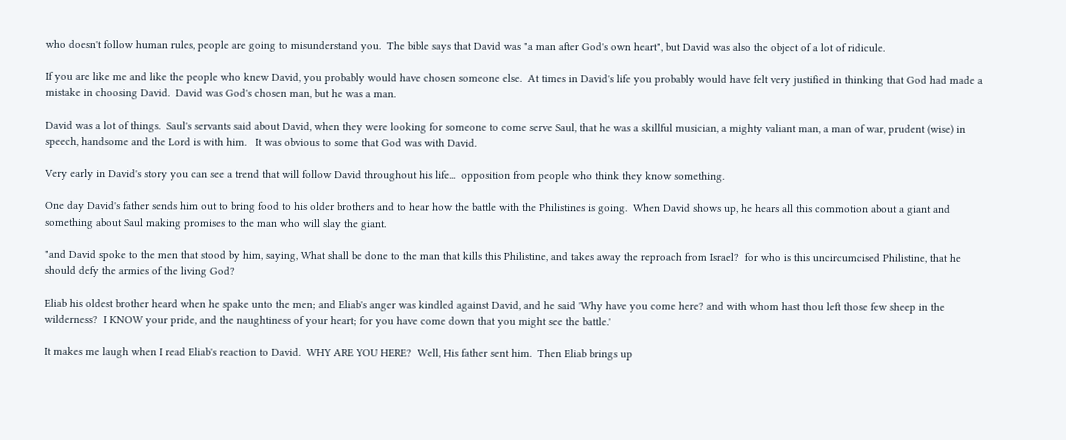who doesn't follow human rules, people are going to misunderstand you.  The bible says that David was "a man after God's own heart", but David was also the object of a lot of ridicule.

If you are like me and like the people who knew David, you probably would have chosen someone else.  At times in David's life you probably would have felt very justified in thinking that God had made a mistake in choosing David.  David was God's chosen man, but he was a man.

David was a lot of things.  Saul's servants said about David, when they were looking for someone to come serve Saul, that he was a skillful musician, a mighty valiant man, a man of war, prudent (wise) in speech, handsome and the Lord is with him.   It was obvious to some that God was with David.

Very early in David's story you can see a trend that will follow David throughout his life...  opposition from people who think they know something.

One day David's father sends him out to bring food to his older brothers and to hear how the battle with the Philistines is going.  When David shows up, he hears all this commotion about a giant and something about Saul making promises to the man who will slay the giant.

"and David spoke to the men that stood by him, saying, What shall be done to the man that kills this Philistine, and takes away the reproach from Israel?  for who is this uncircumcised Philistine, that he should defy the armies of the living God?

Eliab his oldest brother heard when he spake unto the men; and Eliab's anger was kindled against David, and he said 'Why have you come here? and with whom hast thou left those few sheep in the wilderness?  I KNOW your pride, and the naughtiness of your heart; for you have come down that you might see the battle.'

It makes me laugh when I read Eliab's reaction to David.  WHY ARE YOU HERE?  Well, His father sent him.  Then Eliab brings up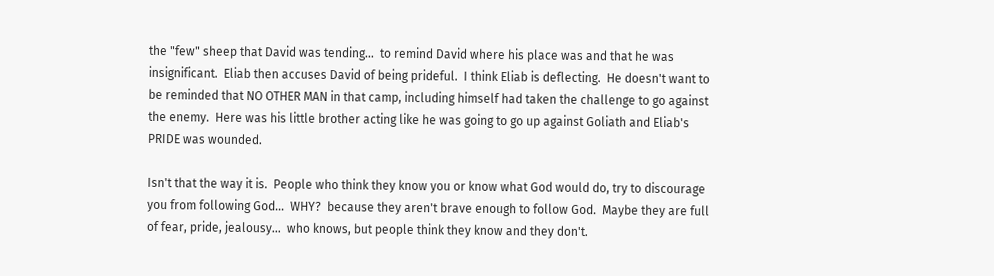the "few" sheep that David was tending...  to remind David where his place was and that he was insignificant.  Eliab then accuses David of being prideful.  I think Eliab is deflecting.  He doesn't want to be reminded that NO OTHER MAN in that camp, including himself had taken the challenge to go against the enemy.  Here was his little brother acting like he was going to go up against Goliath and Eliab's PRIDE was wounded.

Isn't that the way it is.  People who think they know you or know what God would do, try to discourage you from following God...  WHY?  because they aren't brave enough to follow God.  Maybe they are full of fear, pride, jealousy...  who knows, but people think they know and they don't.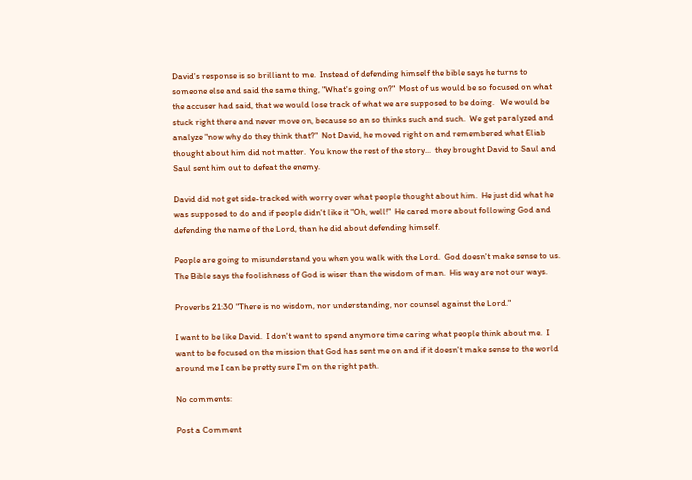David's response is so brilliant to me.  Instead of defending himself the bible says he turns to someone else and said the same thing, "What's going on?"  Most of us would be so focused on what the accuser had said, that we would lose track of what we are supposed to be doing.   We would be stuck right there and never move on, because so an so thinks such and such.  We get paralyzed and analyze "now why do they think that?"  Not David, he moved right on and remembered what Eliab thought about him did not matter.  You know the rest of the story...  they brought David to Saul and Saul sent him out to defeat the enemy.

David did not get side-tracked with worry over what people thought about him.  He just did what he was supposed to do and if people didn't like it "Oh, well!"  He cared more about following God and defending the name of the Lord, than he did about defending himself.

People are going to misunderstand you when you walk with the Lord.  God doesn't make sense to us.  The Bible says the foolishness of God is wiser than the wisdom of man.  His way are not our ways.

Proverbs 21:30 "There is no wisdom, nor understanding, nor counsel against the Lord."

I want to be like David.  I don't want to spend anymore time caring what people think about me.  I want to be focused on the mission that God has sent me on and if it doesn't make sense to the world around me I can be pretty sure I'm on the right path.

No comments:

Post a Comment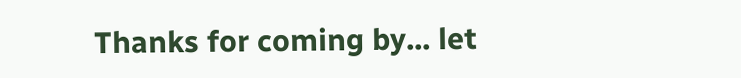Thanks for coming by... let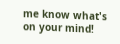me know what's on your mind!